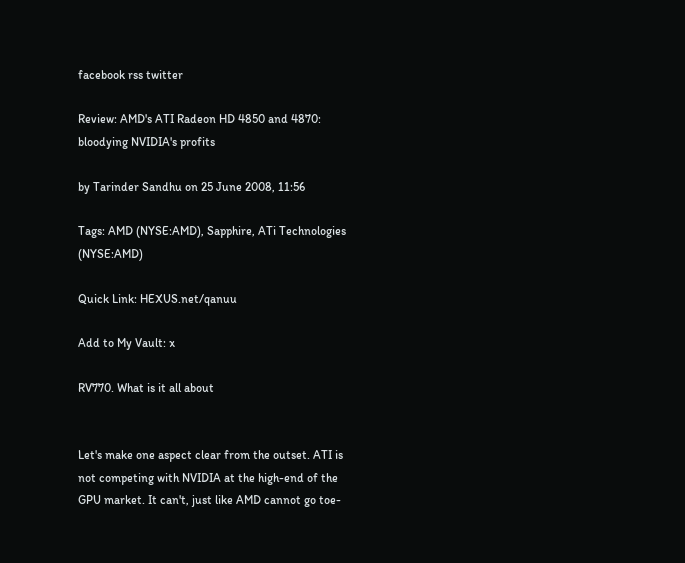facebook rss twitter

Review: AMD's ATI Radeon HD 4850 and 4870: bloodying NVIDIA's profits

by Tarinder Sandhu on 25 June 2008, 11:56

Tags: AMD (NYSE:AMD), Sapphire, ATi Technologies (NYSE:AMD)

Quick Link: HEXUS.net/qanuu

Add to My Vault: x

RV770. What is it all about


Let's make one aspect clear from the outset. ATI is not competing with NVIDIA at the high-end of the GPU market. It can't, just like AMD cannot go toe-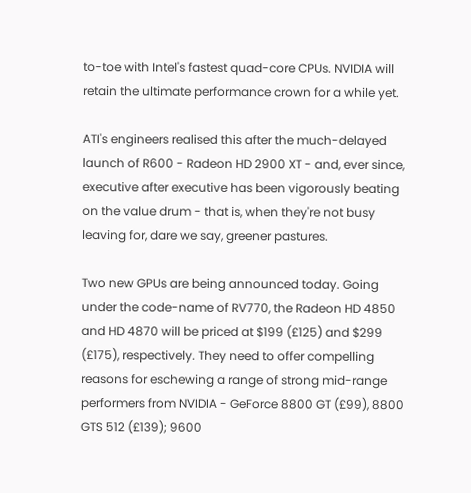to-toe with Intel's fastest quad-core CPUs. NVIDIA will retain the ultimate performance crown for a while yet.

ATI's engineers realised this after the much-delayed launch of R600 - Radeon HD 2900 XT - and, ever since, executive after executive has been vigorously beating on the value drum - that is, when they're not busy leaving for, dare we say, greener pastures.

Two new GPUs are being announced today. Going under the code-name of RV770, the Radeon HD 4850 and HD 4870 will be priced at $199 (£125) and $299 (£175), respectively. They need to offer compelling reasons for eschewing a range of strong mid-range performers from NVIDIA - GeForce 8800 GT (£99), 8800 GTS 512 (£139); 9600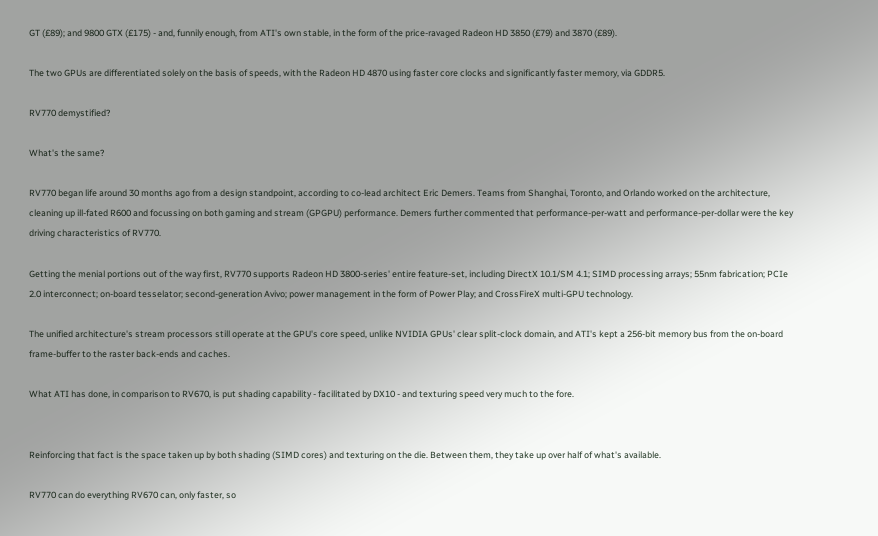GT (£89); and 9800 GTX (£175) - and, funnily enough, from ATI's own stable, in the form of the price-ravaged Radeon HD 3850 (£79) and 3870 (£89).

The two GPUs are differentiated solely on the basis of speeds, with the Radeon HD 4870 using faster core clocks and significantly faster memory, via GDDR5.

RV770 demystified?

What's the same?

RV770 began life around 30 months ago from a design standpoint, according to co-lead architect Eric Demers. Teams from Shanghai, Toronto, and Orlando worked on the architecture, cleaning up ill-fated R600 and focussing on both gaming and stream (GPGPU) performance. Demers further commented that performance-per-watt and performance-per-dollar were the key driving characteristics of RV770.

Getting the menial portions out of the way first, RV770 supports Radeon HD 3800-series' entire feature-set, including DirectX 10.1/SM 4.1; SIMD processing arrays; 55nm fabrication; PCIe 2.0 interconnect; on-board tesselator; second-generation Avivo; power management in the form of Power Play; and CrossFireX multi-GPU technology.

The unified architecture's stream processors still operate at the GPU's core speed, unlike NVIDIA GPUs' clear split-clock domain, and ATI's kept a 256-bit memory bus from the on-board frame-buffer to the raster back-ends and caches.

What ATI has done, in comparison to RV670, is put shading capability - facilitated by DX10 - and texturing speed very much to the fore.


Reinforcing that fact is the space taken up by both shading (SIMD cores) and texturing on the die. Between them, they take up over half of what's available.

RV770 can do everything RV670 can, only faster, so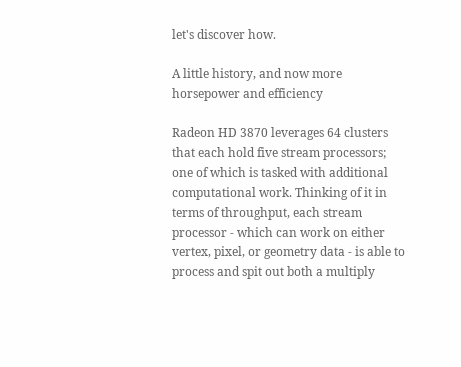let's discover how.

A little history, and now more horsepower and efficiency

Radeon HD 3870 leverages 64 clusters that each hold five stream processors; one of which is tasked with additional computational work. Thinking of it in terms of throughput, each stream processor - which can work on either vertex, pixel, or geometry data - is able to process and spit out both a multiply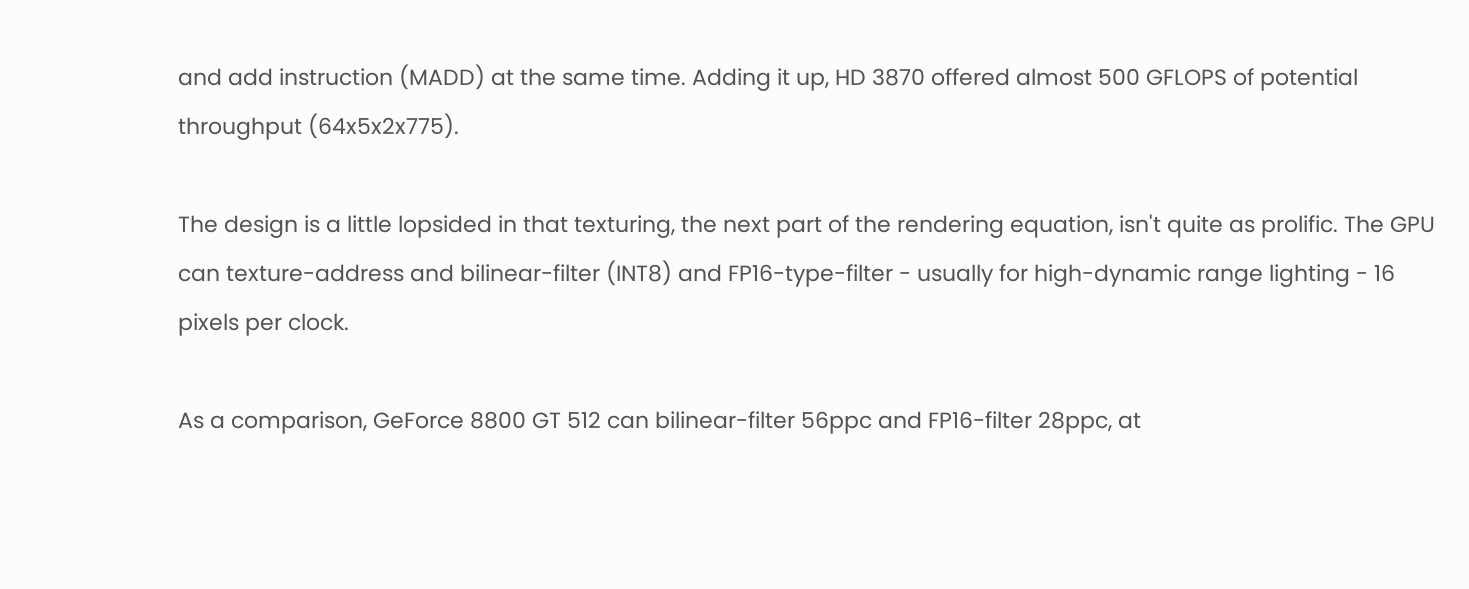and add instruction (MADD) at the same time. Adding it up, HD 3870 offered almost 500 GFLOPS of potential throughput (64x5x2x775).

The design is a little lopsided in that texturing, the next part of the rendering equation, isn't quite as prolific. The GPU can texture-address and bilinear-filter (INT8) and FP16-type-filter - usually for high-dynamic range lighting - 16 pixels per clock.

As a comparison, GeForce 8800 GT 512 can bilinear-filter 56ppc and FP16-filter 28ppc, at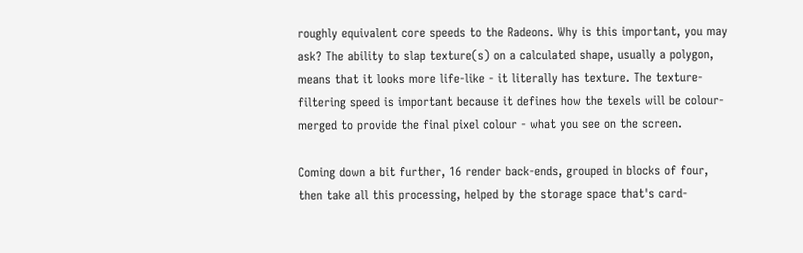roughly equivalent core speeds to the Radeons. Why is this important, you may ask? The ability to slap texture(s) on a calculated shape, usually a polygon, means that it looks more life-like - it literally has texture. The texture-filtering speed is important because it defines how the texels will be colour-merged to provide the final pixel colour - what you see on the screen.

Coming down a bit further, 16 render back-ends, grouped in blocks of four, then take all this processing, helped by the storage space that's card-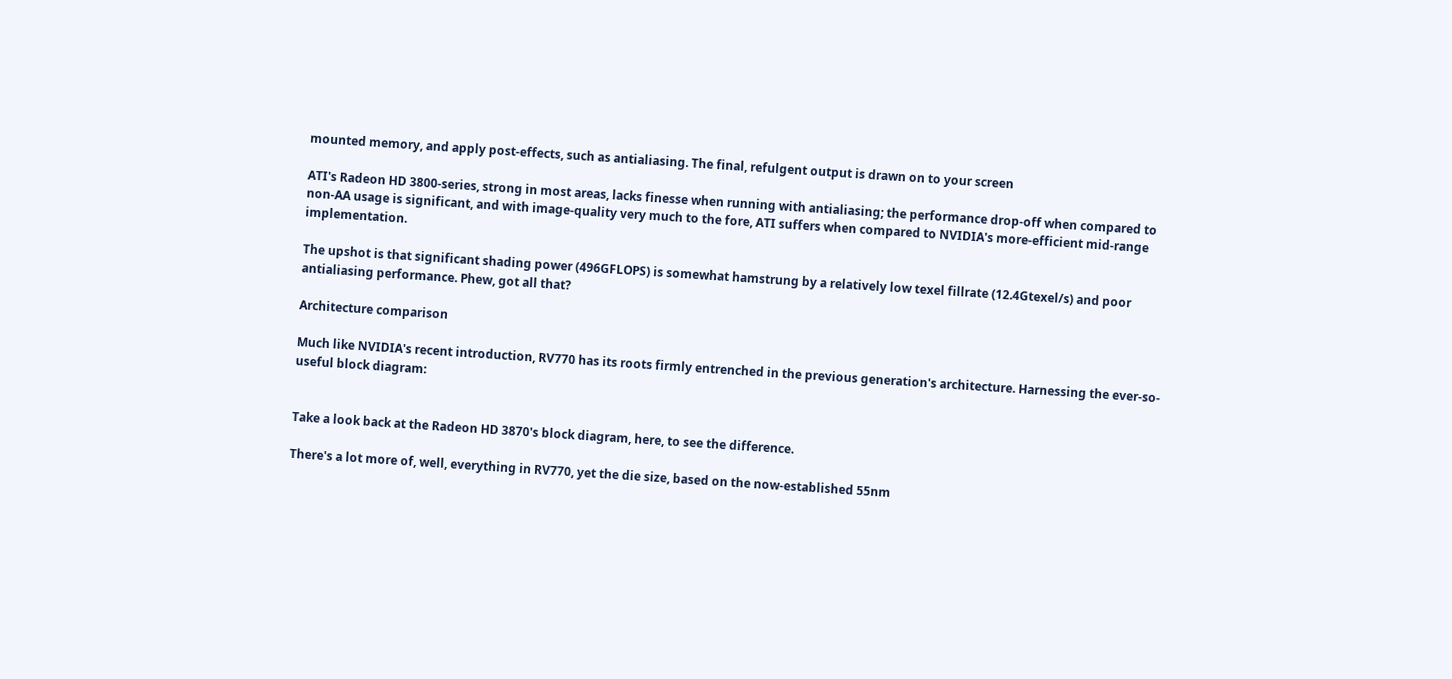mounted memory, and apply post-effects, such as antialiasing. The final, refulgent output is drawn on to your screen

ATI's Radeon HD 3800-series, strong in most areas, lacks finesse when running with antialiasing; the performance drop-off when compared to non-AA usage is significant, and with image-quality very much to the fore, ATI suffers when compared to NVIDIA's more-efficient mid-range implementation.

The upshot is that significant shading power (496GFLOPS) is somewhat hamstrung by a relatively low texel fillrate (12.4Gtexel/s) and poor antialiasing performance. Phew, got all that?

Architecture comparison

Much like NVIDIA's recent introduction, RV770 has its roots firmly entrenched in the previous generation's architecture. Harnessing the ever-so-useful block diagram:


Take a look back at the Radeon HD 3870's block diagram, here, to see the difference.

There's a lot more of, well, everything in RV770, yet the die size, based on the now-established 55nm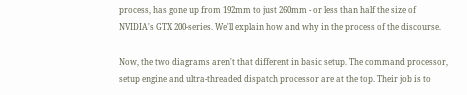process, has gone up from 192mm to just 260mm - or less than half the size of NVIDIA's GTX 200-series. We'll explain how and why in the process of the discourse.

Now, the two diagrams aren't that different in basic setup. The command processor, setup engine and ultra-threaded dispatch processor are at the top. Their job is to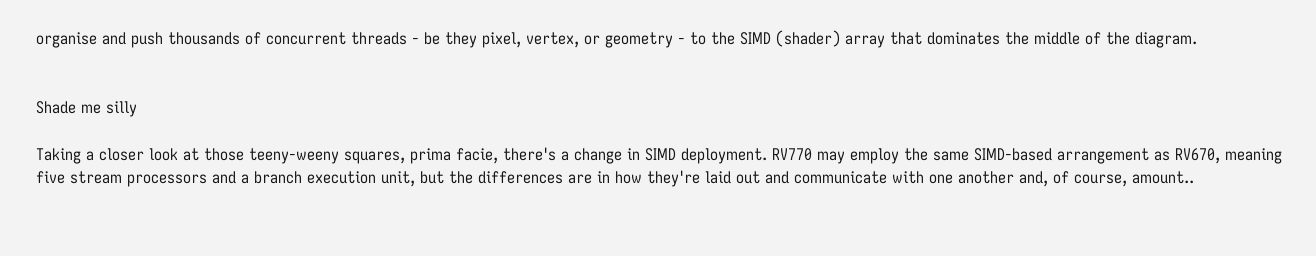organise and push thousands of concurrent threads - be they pixel, vertex, or geometry - to the SIMD (shader) array that dominates the middle of the diagram.


Shade me silly

Taking a closer look at those teeny-weeny squares, prima facie, there's a change in SIMD deployment. RV770 may employ the same SIMD-based arrangement as RV670, meaning five stream processors and a branch execution unit, but the differences are in how they're laid out and communicate with one another and, of course, amount..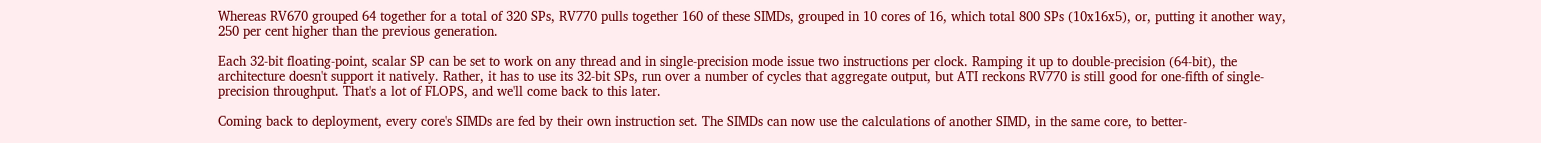Whereas RV670 grouped 64 together for a total of 320 SPs, RV770 pulls together 160 of these SIMDs, grouped in 10 cores of 16, which total 800 SPs (10x16x5), or, putting it another way, 250 per cent higher than the previous generation.

Each 32-bit floating-point, scalar SP can be set to work on any thread and in single-precision mode issue two instructions per clock. Ramping it up to double-precision (64-bit), the architecture doesn't support it natively. Rather, it has to use its 32-bit SPs, run over a number of cycles that aggregate output, but ATI reckons RV770 is still good for one-fifth of single-precision throughput. That's a lot of FLOPS, and we'll come back to this later.

Coming back to deployment, every core's SIMDs are fed by their own instruction set. The SIMDs can now use the calculations of another SIMD, in the same core, to better-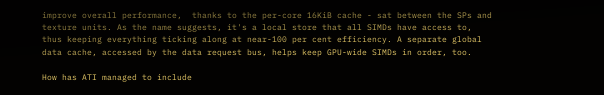improve overall performance,  thanks to the per-core 16KiB cache - sat between the SPs and texture units. As the name suggests, it's a local store that all SIMDs have access to, thus keeping everything ticking along at near-100 per cent efficiency. A separate global data cache, accessed by the data request bus, helps keep GPU-wide SIMDs in order, too.

How has ATI managed to include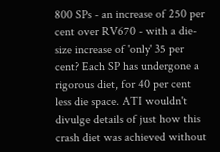800 SPs - an increase of 250 per cent over RV670 - with a die-size increase of 'only' 35 per cent? Each SP has undergone a rigorous diet, for 40 per cent less die space. ATI wouldn't divulge details of just how this crash diet was achieved without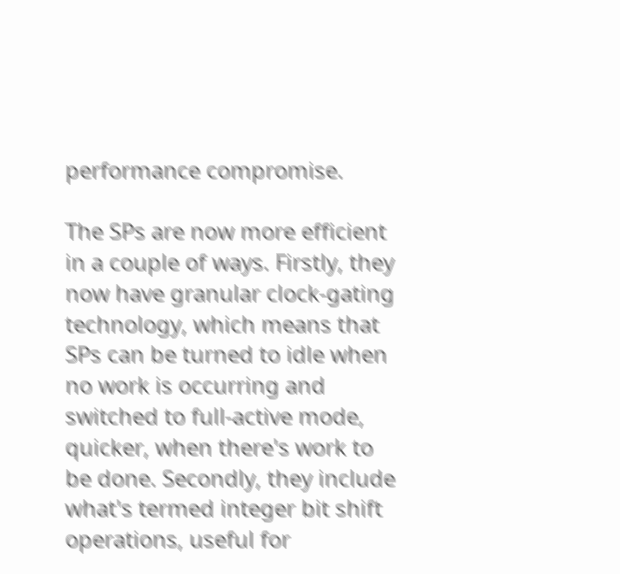performance compromise.

The SPs are now more efficient in a couple of ways. Firstly, they now have granular clock-gating technology, which means that SPs can be turned to idle when no work is occurring and switched to full-active mode, quicker, when there's work to be done. Secondly, they include what's termed integer bit shift operations, useful for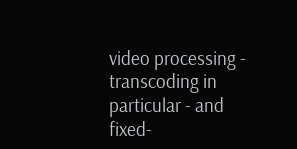video processing - transcoding in particular - and fixed-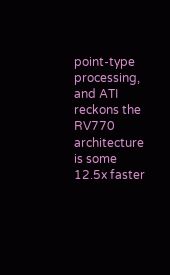point-type processing, and ATI reckons the RV770 architecture is some 12.5x faster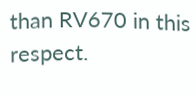than RV670 in this respect.